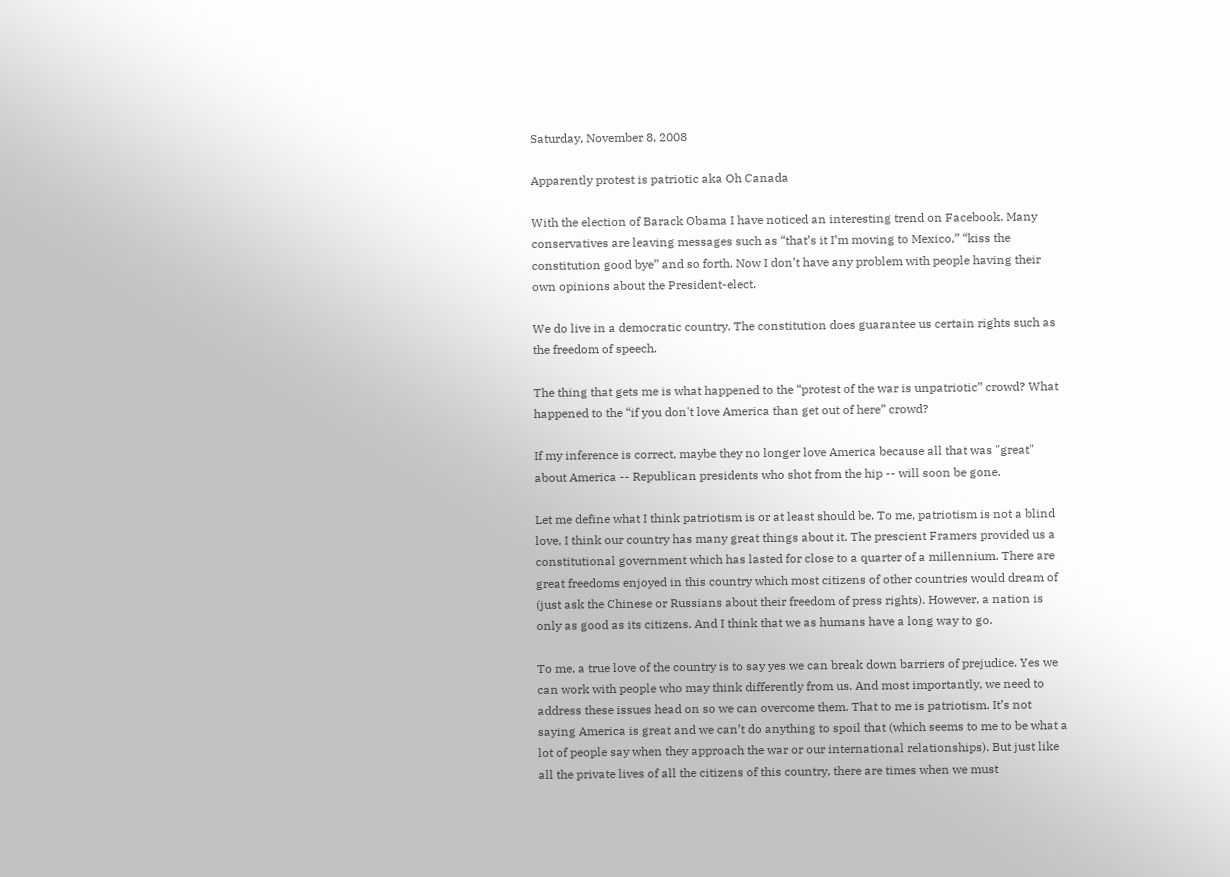Saturday, November 8, 2008

Apparently protest is patriotic aka Oh Canada

With the election of Barack Obama I have noticed an interesting trend on Facebook. Many conservatives are leaving messages such as “that’s it I’m moving to Mexico,” “kiss the constitution good bye” and so forth. Now I don’t have any problem with people having their own opinions about the President-elect.

We do live in a democratic country. The constitution does guarantee us certain rights such as the freedom of speech.

The thing that gets me is what happened to the “protest of the war is unpatriotic” crowd? What happened to the “if you don't love America than get out of here” crowd?

If my inference is correct, maybe they no longer love America because all that was "great" about America -- Republican presidents who shot from the hip -- will soon be gone.

Let me define what I think patriotism is or at least should be. To me, patriotism is not a blind love, I think our country has many great things about it. The prescient Framers provided us a constitutional government which has lasted for close to a quarter of a millennium. There are great freedoms enjoyed in this country which most citizens of other countries would dream of (just ask the Chinese or Russians about their freedom of press rights). However, a nation is only as good as its citizens. And I think that we as humans have a long way to go.

To me, a true love of the country is to say yes we can break down barriers of prejudice. Yes we can work with people who may think differently from us. And most importantly, we need to address these issues head on so we can overcome them. That to me is patriotism. It’s not saying America is great and we can’t do anything to spoil that (which seems to me to be what a lot of people say when they approach the war or our international relationships). But just like all the private lives of all the citizens of this country, there are times when we must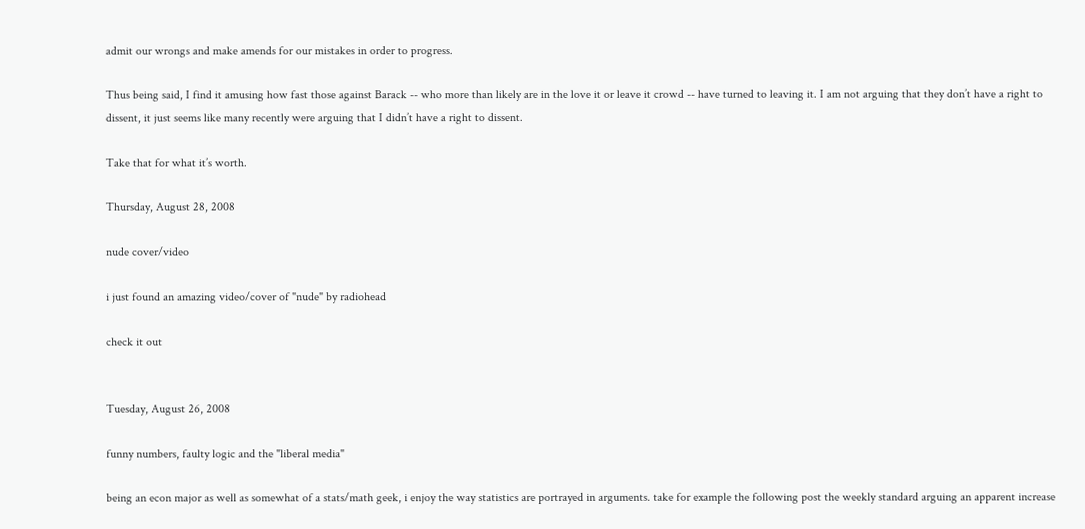admit our wrongs and make amends for our mistakes in order to progress.

Thus being said, I find it amusing how fast those against Barack -- who more than likely are in the love it or leave it crowd -- have turned to leaving it. I am not arguing that they don’t have a right to dissent, it just seems like many recently were arguing that I didn’t have a right to dissent.

Take that for what it’s worth.

Thursday, August 28, 2008

nude cover/video

i just found an amazing video/cover of "nude" by radiohead

check it out


Tuesday, August 26, 2008

funny numbers, faulty logic and the "liberal media"

being an econ major as well as somewhat of a stats/math geek, i enjoy the way statistics are portrayed in arguments. take for example the following post the weekly standard arguing an apparent increase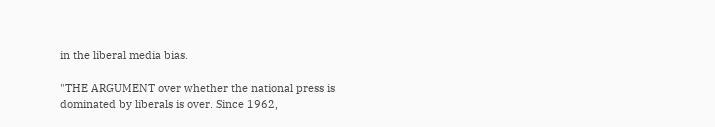in the liberal media bias.

"THE ARGUMENT over whether the national press is dominated by liberals is over. Since 1962,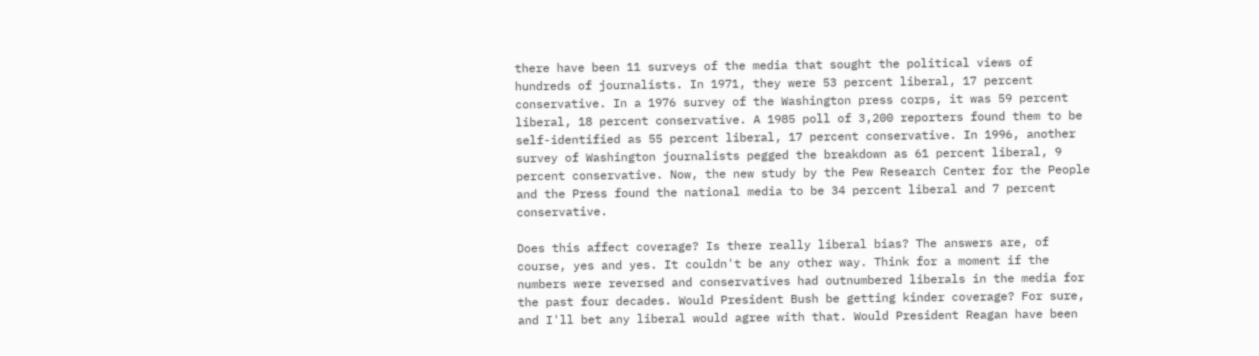there have been 11 surveys of the media that sought the political views of hundreds of journalists. In 1971, they were 53 percent liberal, 17 percent conservative. In a 1976 survey of the Washington press corps, it was 59 percent liberal, 18 percent conservative. A 1985 poll of 3,200 reporters found them to be self-identified as 55 percent liberal, 17 percent conservative. In 1996, another survey of Washington journalists pegged the breakdown as 61 percent liberal, 9 percent conservative. Now, the new study by the Pew Research Center for the People and the Press found the national media to be 34 percent liberal and 7 percent conservative.

Does this affect coverage? Is there really liberal bias? The answers are, of course, yes and yes. It couldn't be any other way. Think for a moment if the numbers were reversed and conservatives had outnumbered liberals in the media for the past four decades. Would President Bush be getting kinder coverage? For sure,
and I'll bet any liberal would agree with that. Would President Reagan have been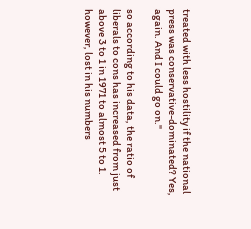treated with less hostility if the national press was conservative-dominated? Yes, again. And I could go on."

so according to his data, the ratio of liberals to cons has increased from just above 3 to 1 in 1971 to almost 5 to 1. however, lost in his numbers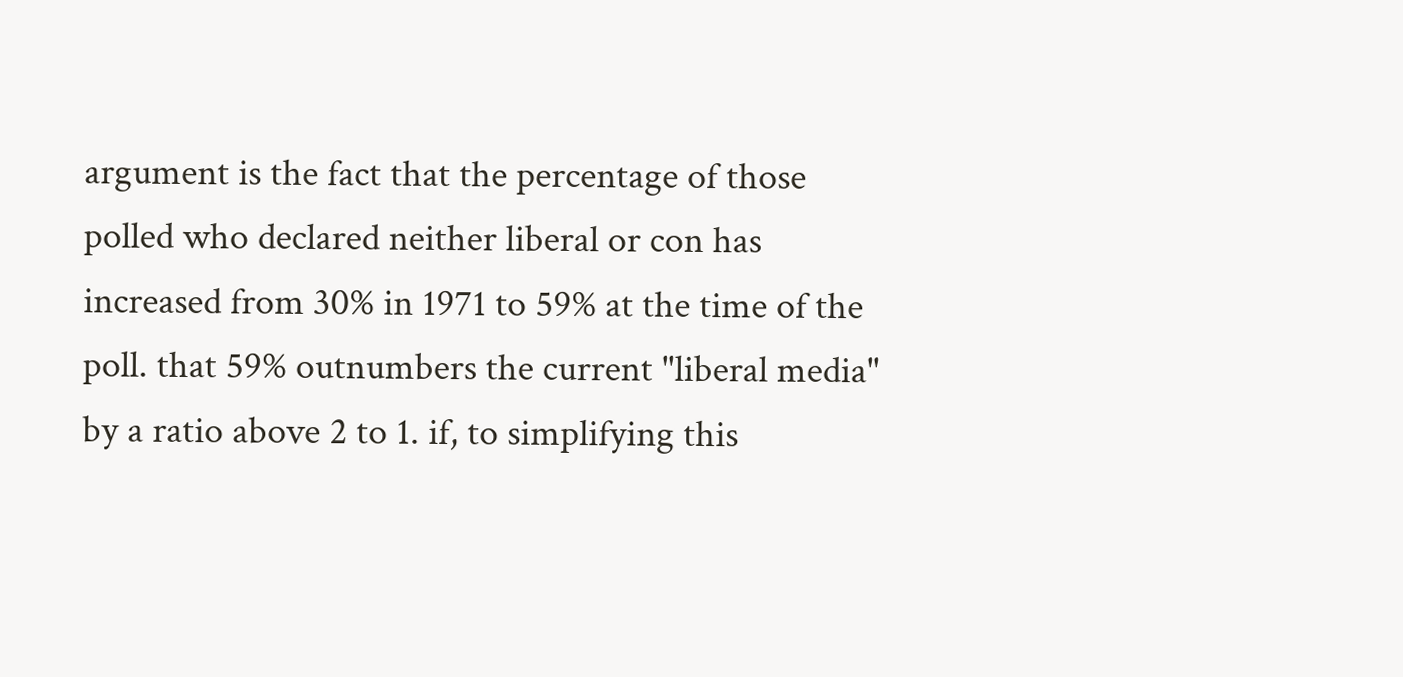argument is the fact that the percentage of those polled who declared neither liberal or con has increased from 30% in 1971 to 59% at the time of the poll. that 59% outnumbers the current "liberal media" by a ratio above 2 to 1. if, to simplifying this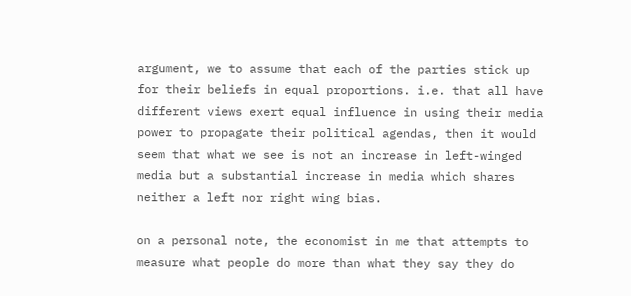argument, we to assume that each of the parties stick up for their beliefs in equal proportions. i.e. that all have different views exert equal influence in using their media power to propagate their political agendas, then it would seem that what we see is not an increase in left-winged media but a substantial increase in media which shares neither a left nor right wing bias.

on a personal note, the economist in me that attempts to measure what people do more than what they say they do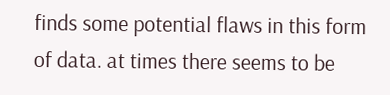finds some potential flaws in this form of data. at times there seems to be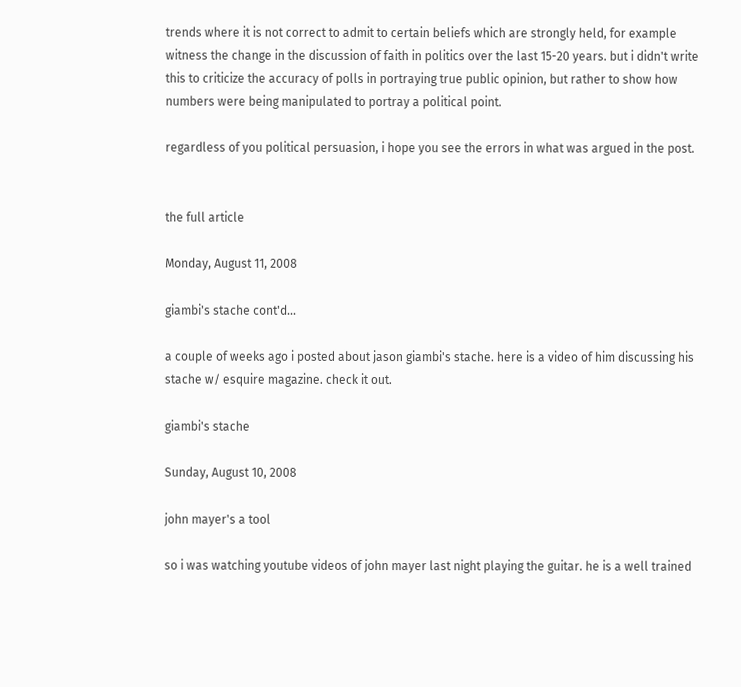trends where it is not correct to admit to certain beliefs which are strongly held, for example witness the change in the discussion of faith in politics over the last 15-20 years. but i didn't write this to criticize the accuracy of polls in portraying true public opinion, but rather to show how numbers were being manipulated to portray a political point.

regardless of you political persuasion, i hope you see the errors in what was argued in the post.


the full article

Monday, August 11, 2008

giambi's stache cont'd...

a couple of weeks ago i posted about jason giambi's stache. here is a video of him discussing his stache w/ esquire magazine. check it out.

giambi's stache

Sunday, August 10, 2008

john mayer's a tool

so i was watching youtube videos of john mayer last night playing the guitar. he is a well trained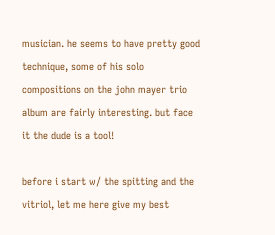musician. he seems to have pretty good technique, some of his solo compositions on the john mayer trio album are fairly interesting. but face it the dude is a tool!

before i start w/ the spitting and the vitriol, let me here give my best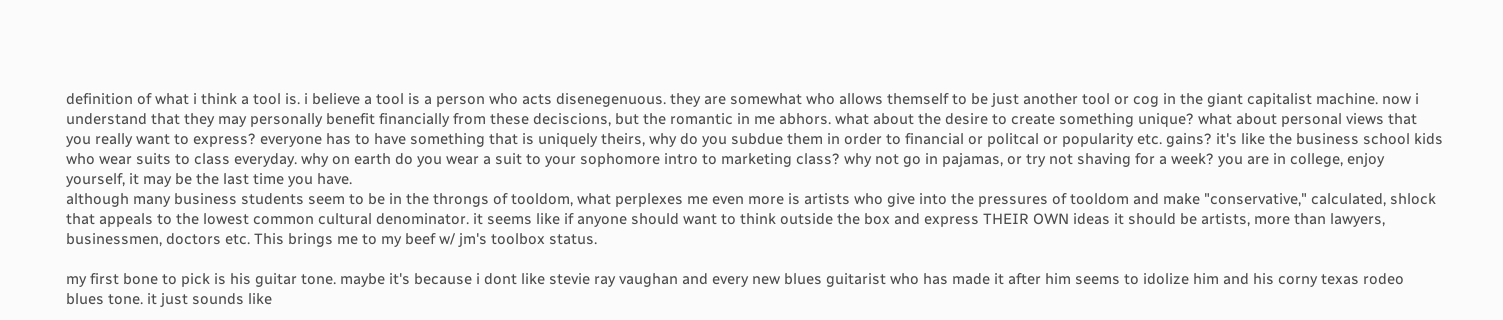definition of what i think a tool is. i believe a tool is a person who acts disenegenuous. they are somewhat who allows themself to be just another tool or cog in the giant capitalist machine. now i understand that they may personally benefit financially from these deciscions, but the romantic in me abhors. what about the desire to create something unique? what about personal views that you really want to express? everyone has to have something that is uniquely theirs, why do you subdue them in order to financial or politcal or popularity etc. gains? it's like the business school kids who wear suits to class everyday. why on earth do you wear a suit to your sophomore intro to marketing class? why not go in pajamas, or try not shaving for a week? you are in college, enjoy yourself, it may be the last time you have.
although many business students seem to be in the throngs of tooldom, what perplexes me even more is artists who give into the pressures of tooldom and make "conservative," calculated, shlock that appeals to the lowest common cultural denominator. it seems like if anyone should want to think outside the box and express THEIR OWN ideas it should be artists, more than lawyers, businessmen, doctors etc. This brings me to my beef w/ jm's toolbox status.

my first bone to pick is his guitar tone. maybe it's because i dont like stevie ray vaughan and every new blues guitarist who has made it after him seems to idolize him and his corny texas rodeo blues tone. it just sounds like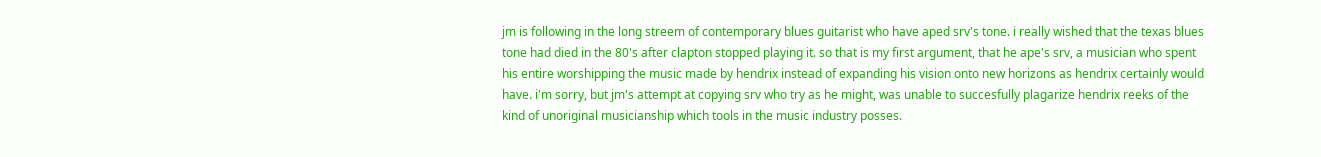jm is following in the long streem of contemporary blues guitarist who have aped srv's tone. i really wished that the texas blues tone had died in the 80's after clapton stopped playing it. so that is my first argument, that he ape's srv, a musician who spent his entire worshipping the music made by hendrix instead of expanding his vision onto new horizons as hendrix certainly would have. i'm sorry, but jm's attempt at copying srv who try as he might, was unable to succesfully plagarize hendrix reeks of the kind of unoriginal musicianship which tools in the music industry posses.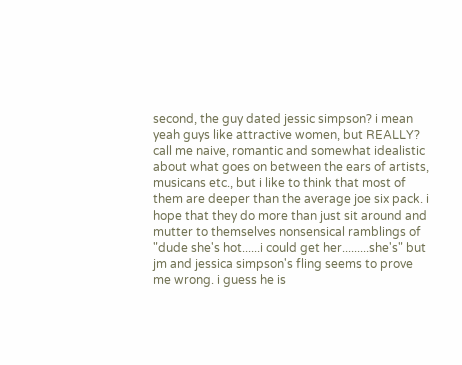second, the guy dated jessic simpson? i mean yeah guys like attractive women, but REALLY? call me naive, romantic and somewhat idealistic about what goes on between the ears of artists, musicans etc., but i like to think that most of them are deeper than the average joe six pack. i hope that they do more than just sit around and mutter to themselves nonsensical ramblings of "dude she's hot......i could get her.........she's" but jm and jessica simpson's fling seems to prove me wrong. i guess he is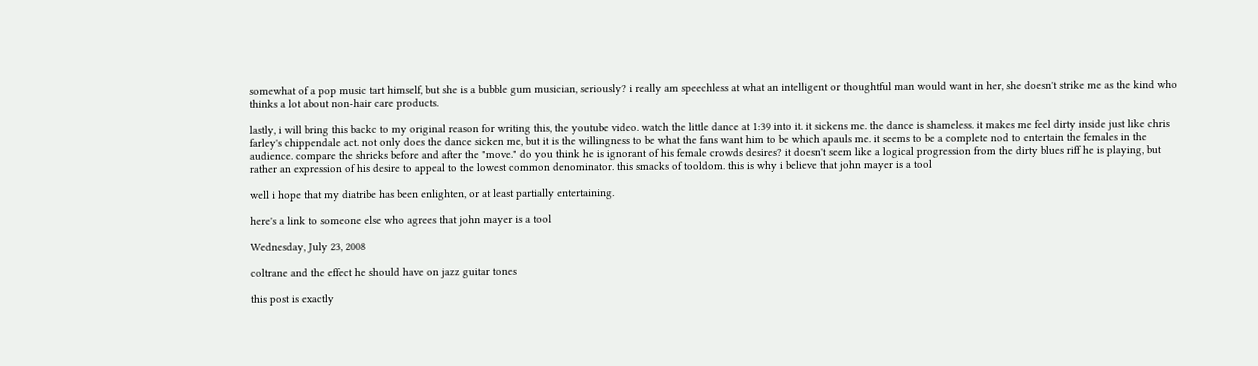somewhat of a pop music tart himself, but she is a bubble gum musician, seriously? i really am speechless at what an intelligent or thoughtful man would want in her, she doesn't strike me as the kind who thinks a lot about non-hair care products.

lastly, i will bring this backc to my original reason for writing this, the youtube video. watch the little dance at 1:39 into it. it sickens me. the dance is shameless. it makes me feel dirty inside just like chris farley's chippendale act. not only does the dance sicken me, but it is the willingness to be what the fans want him to be which apauls me. it seems to be a complete nod to entertain the females in the audience. compare the shrieks before and after the "move." do you think he is ignorant of his female crowds desires? it doesn't seem like a logical progression from the dirty blues riff he is playing, but rather an expression of his desire to appeal to the lowest common denominator. this smacks of tooldom. this is why i believe that john mayer is a tool

well i hope that my diatribe has been enlighten, or at least partially entertaining.

here's a link to someone else who agrees that john mayer is a tool

Wednesday, July 23, 2008

coltrane and the effect he should have on jazz guitar tones

this post is exactly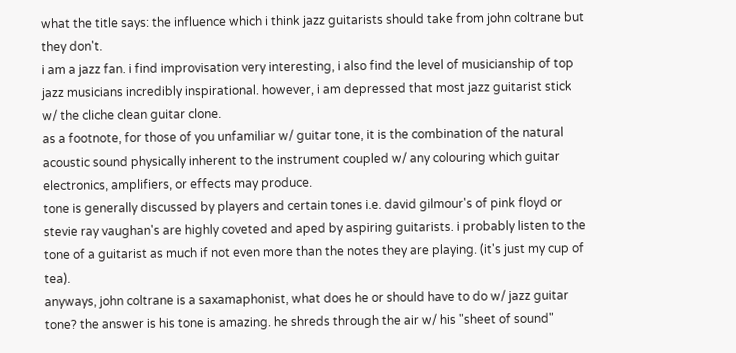what the title says: the influence which i think jazz guitarists should take from john coltrane but they don't.
i am a jazz fan. i find improvisation very interesting, i also find the level of musicianship of top jazz musicians incredibly inspirational. however, i am depressed that most jazz guitarist stick w/ the cliche clean guitar clone.
as a footnote, for those of you unfamiliar w/ guitar tone, it is the combination of the natural acoustic sound physically inherent to the instrument coupled w/ any colouring which guitar electronics, amplifiers, or effects may produce.
tone is generally discussed by players and certain tones i.e. david gilmour's of pink floyd or stevie ray vaughan's are highly coveted and aped by aspiring guitarists. i probably listen to the tone of a guitarist as much if not even more than the notes they are playing. (it's just my cup of tea).
anyways, john coltrane is a saxamaphonist, what does he or should have to do w/ jazz guitar tone? the answer is his tone is amazing. he shreds through the air w/ his "sheet of sound"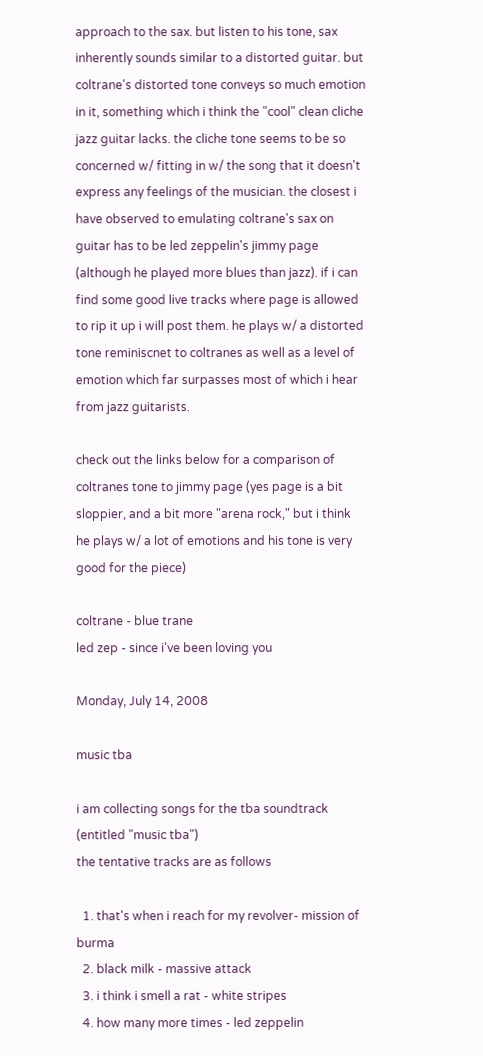approach to the sax. but listen to his tone, sax inherently sounds similar to a distorted guitar. but coltrane's distorted tone conveys so much emotion in it, something which i think the "cool" clean cliche jazz guitar lacks. the cliche tone seems to be so concerned w/ fitting in w/ the song that it doesn't express any feelings of the musician. the closest i have observed to emulating coltrane's sax on guitar has to be led zeppelin's jimmy page (although he played more blues than jazz). if i can find some good live tracks where page is allowed to rip it up i will post them. he plays w/ a distorted tone reminiscnet to coltranes as well as a level of emotion which far surpasses most of which i hear from jazz guitarists.

check out the links below for a comparison of coltranes tone to jimmy page (yes page is a bit sloppier, and a bit more "arena rock," but i think he plays w/ a lot of emotions and his tone is very good for the piece)

coltrane - blue trane
led zep - since i've been loving you

Monday, July 14, 2008

music tba

i am collecting songs for the tba soundtrack (entitled "music tba")
the tentative tracks are as follows

  1. that's when i reach for my revolver- mission of burma
  2. black milk - massive attack
  3. i think i smell a rat - white stripes
  4. how many more times - led zeppelin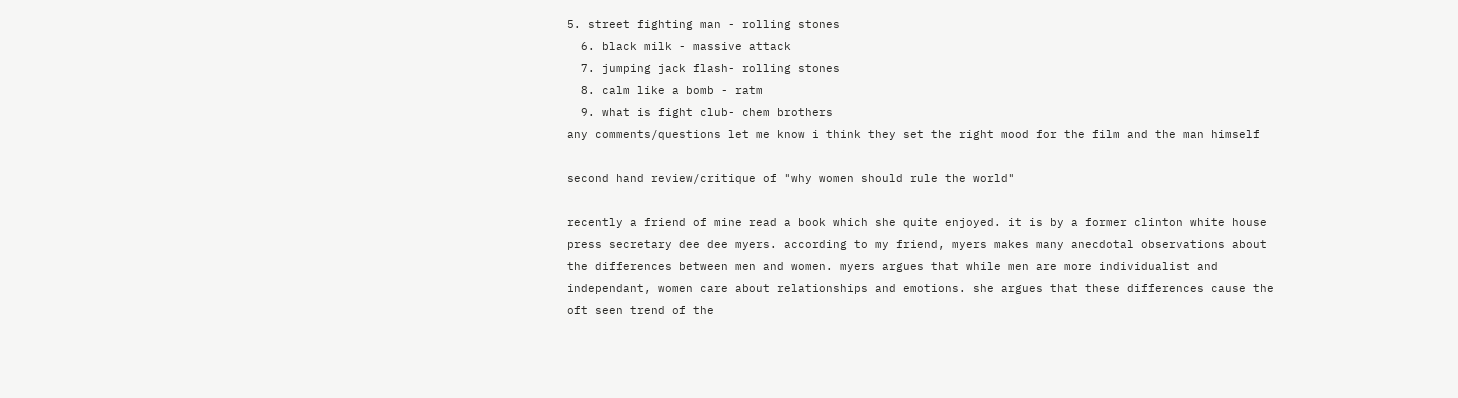5. street fighting man - rolling stones
  6. black milk - massive attack
  7. jumping jack flash- rolling stones
  8. calm like a bomb - ratm
  9. what is fight club- chem brothers
any comments/questions let me know i think they set the right mood for the film and the man himself

second hand review/critique of "why women should rule the world"

recently a friend of mine read a book which she quite enjoyed. it is by a former clinton white house press secretary dee dee myers. according to my friend, myers makes many anecdotal observations about the differences between men and women. myers argues that while men are more individualist and independant, women care about relationships and emotions. she argues that these differences cause the oft seen trend of the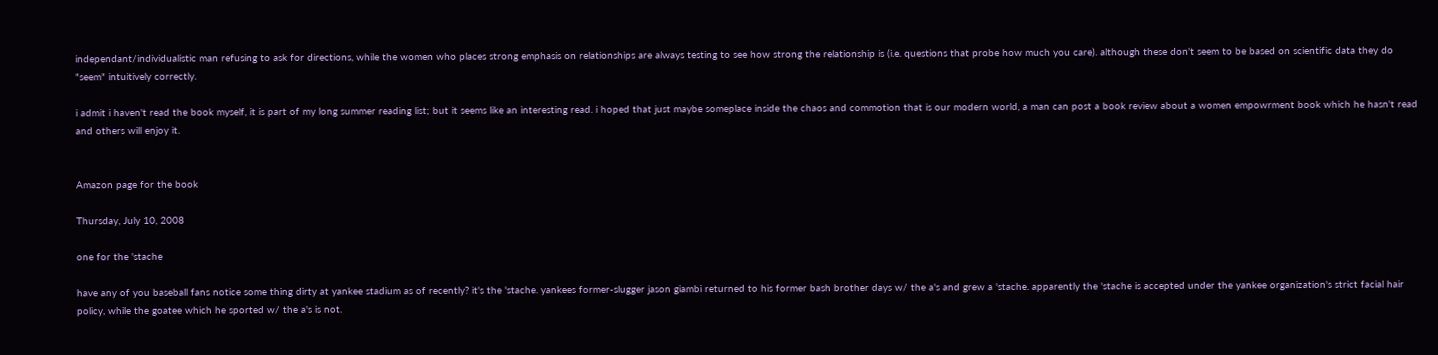independant/individualistic man refusing to ask for directions, while the women who places strong emphasis on relationships are always testing to see how strong the relationship is (i.e. questions that probe how much you care). although these don't seem to be based on scientific data they do "seem" intuitively correctly.

i admit i haven't read the book myself, it is part of my long summer reading list; but it seems like an interesting read. i hoped that just maybe someplace inside the chaos and commotion that is our modern world, a man can post a book review about a women empowrment book which he hasn't read and others will enjoy it.


Amazon page for the book

Thursday, July 10, 2008

one for the 'stache

have any of you baseball fans notice some thing dirty at yankee stadium as of recently? it's the 'stache. yankees former-slugger jason giambi returned to his former bash brother days w/ the a's and grew a 'stache. apparently the 'stache is accepted under the yankee organization's strict facial hair policy, while the goatee which he sported w/ the a's is not.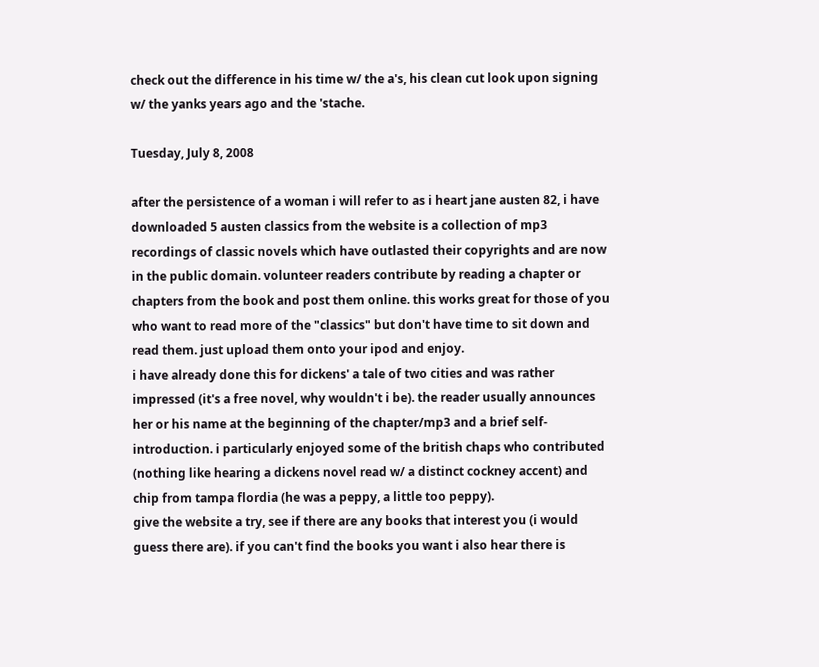check out the difference in his time w/ the a's, his clean cut look upon signing w/ the yanks years ago and the 'stache.

Tuesday, July 8, 2008

after the persistence of a woman i will refer to as i heart jane austen 82, i have downloaded 5 austen classics from the website is a collection of mp3 recordings of classic novels which have outlasted their copyrights and are now in the public domain. volunteer readers contribute by reading a chapter or chapters from the book and post them online. this works great for those of you who want to read more of the "classics" but don't have time to sit down and read them. just upload them onto your ipod and enjoy.
i have already done this for dickens' a tale of two cities and was rather impressed (it's a free novel, why wouldn't i be). the reader usually announces her or his name at the beginning of the chapter/mp3 and a brief self-introduction. i particularly enjoyed some of the british chaps who contributed (nothing like hearing a dickens novel read w/ a distinct cockney accent) and chip from tampa flordia (he was a peppy, a little too peppy).
give the website a try, see if there are any books that interest you (i would guess there are). if you can't find the books you want i also hear there is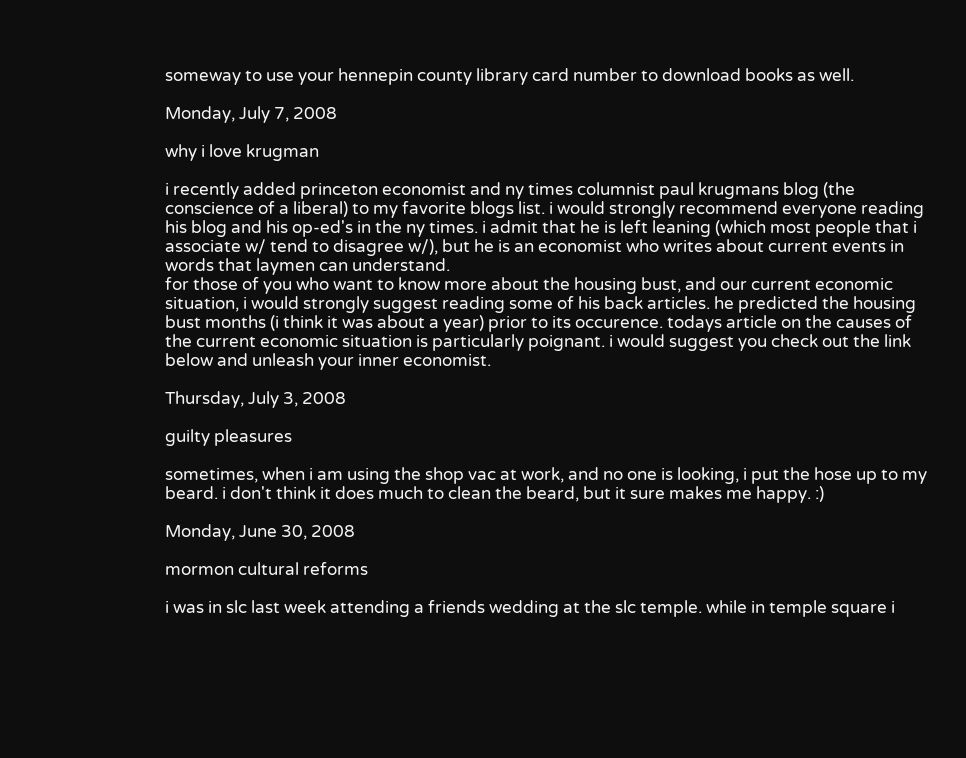someway to use your hennepin county library card number to download books as well.

Monday, July 7, 2008

why i love krugman

i recently added princeton economist and ny times columnist paul krugmans blog (the conscience of a liberal) to my favorite blogs list. i would strongly recommend everyone reading his blog and his op-ed's in the ny times. i admit that he is left leaning (which most people that i associate w/ tend to disagree w/), but he is an economist who writes about current events in words that laymen can understand.
for those of you who want to know more about the housing bust, and our current economic situation, i would strongly suggest reading some of his back articles. he predicted the housing bust months (i think it was about a year) prior to its occurence. todays article on the causes of the current economic situation is particularly poignant. i would suggest you check out the link below and unleash your inner economist.

Thursday, July 3, 2008

guilty pleasures

sometimes, when i am using the shop vac at work, and no one is looking, i put the hose up to my beard. i don't think it does much to clean the beard, but it sure makes me happy. :)

Monday, June 30, 2008

mormon cultural reforms

i was in slc last week attending a friends wedding at the slc temple. while in temple square i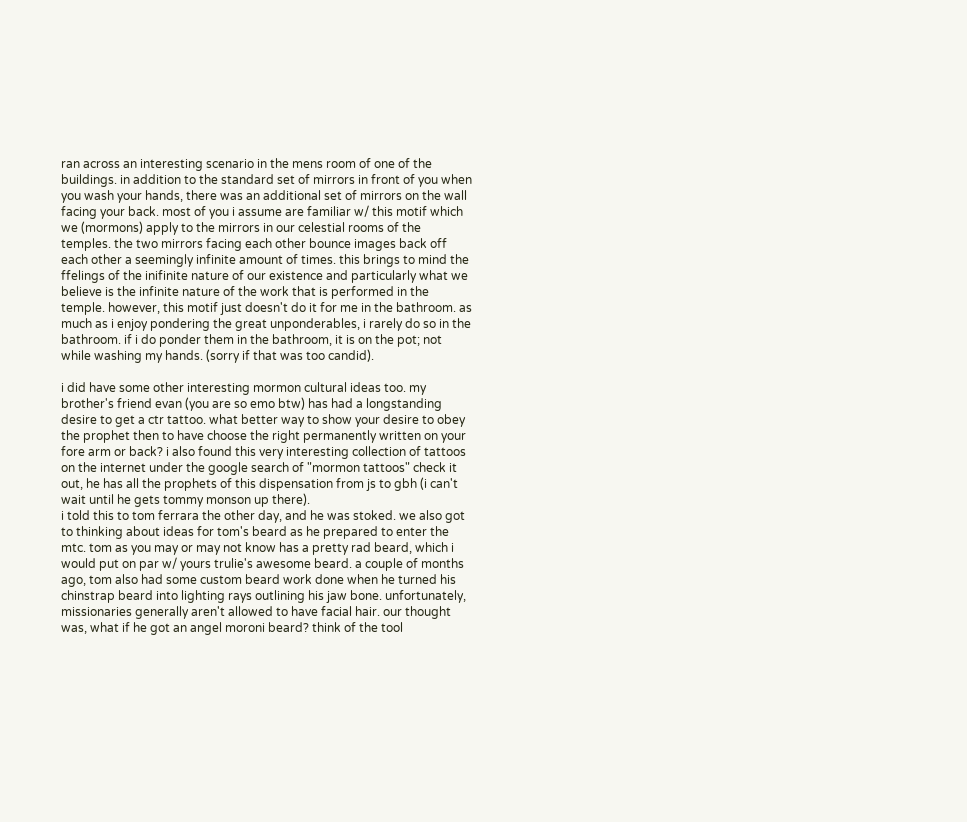ran across an interesting scenario in the mens room of one of the buildings. in addition to the standard set of mirrors in front of you when you wash your hands, there was an additional set of mirrors on the wall facing your back. most of you i assume are familiar w/ this motif which we (mormons) apply to the mirrors in our celestial rooms of the temples. the two mirrors facing each other bounce images back off each other a seemingly infinite amount of times. this brings to mind the ffelings of the inifinite nature of our existence and particularly what we believe is the infinite nature of the work that is performed in the temple. however, this motif just doesn't do it for me in the bathroom. as much as i enjoy pondering the great unponderables, i rarely do so in the bathroom. if i do ponder them in the bathroom, it is on the pot; not while washing my hands. (sorry if that was too candid).

i did have some other interesting mormon cultural ideas too. my brother's friend evan (you are so emo btw) has had a longstanding desire to get a ctr tattoo. what better way to show your desire to obey the prophet then to have choose the right permanently written on your fore arm or back? i also found this very interesting collection of tattoos on the internet under the google search of "mormon tattoos" check it out, he has all the prophets of this dispensation from js to gbh (i can't wait until he gets tommy monson up there).
i told this to tom ferrara the other day, and he was stoked. we also got to thinking about ideas for tom's beard as he prepared to enter the mtc. tom as you may or may not know has a pretty rad beard, which i would put on par w/ yours trulie's awesome beard. a couple of months ago, tom also had some custom beard work done when he turned his chinstrap beard into lighting rays outlining his jaw bone. unfortunately, missionaries generally aren't allowed to have facial hair. our thought was, what if he got an angel moroni beard? think of the tool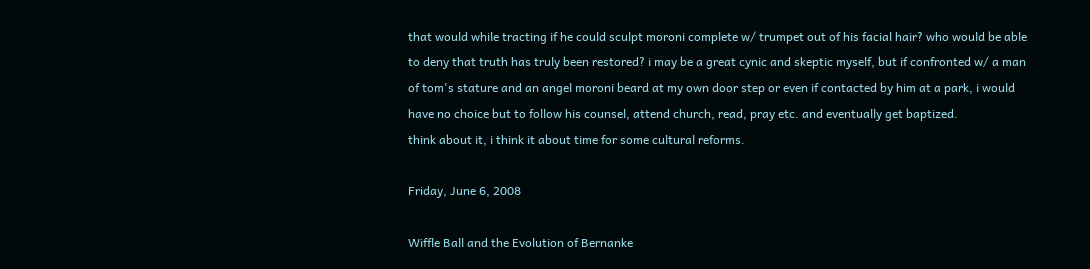that would while tracting if he could sculpt moroni complete w/ trumpet out of his facial hair? who would be able to deny that truth has truly been restored? i may be a great cynic and skeptic myself, but if confronted w/ a man of tom's stature and an angel moroni beard at my own door step or even if contacted by him at a park, i would have no choice but to follow his counsel, attend church, read, pray etc. and eventually get baptized.
think about it, i think it about time for some cultural reforms.

Friday, June 6, 2008

Wiffle Ball and the Evolution of Bernanke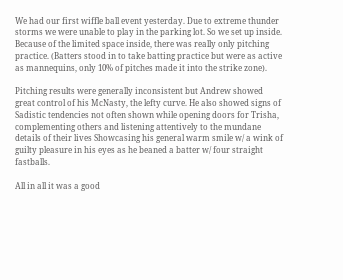We had our first wiffle ball event yesterday. Due to extreme thunder storms we were unable to play in the parking lot. So we set up inside. Because of the limited space inside, there was really only pitching practice. (Batters stood in to take batting practice but were as active as mannequins, only 10% of pitches made it into the strike zone).

Pitching results were generally inconsistent but Andrew showed great control of his McNasty, the lefty curve. He also showed signs of Sadistic tendencies not often shown while opening doors for Trisha, complementing others and listening attentively to the mundane details of their lives Showcasing his general warm smile w/ a wink of guilty pleasure in his eyes as he beaned a batter w/ four straight fastballs.

All in all it was a good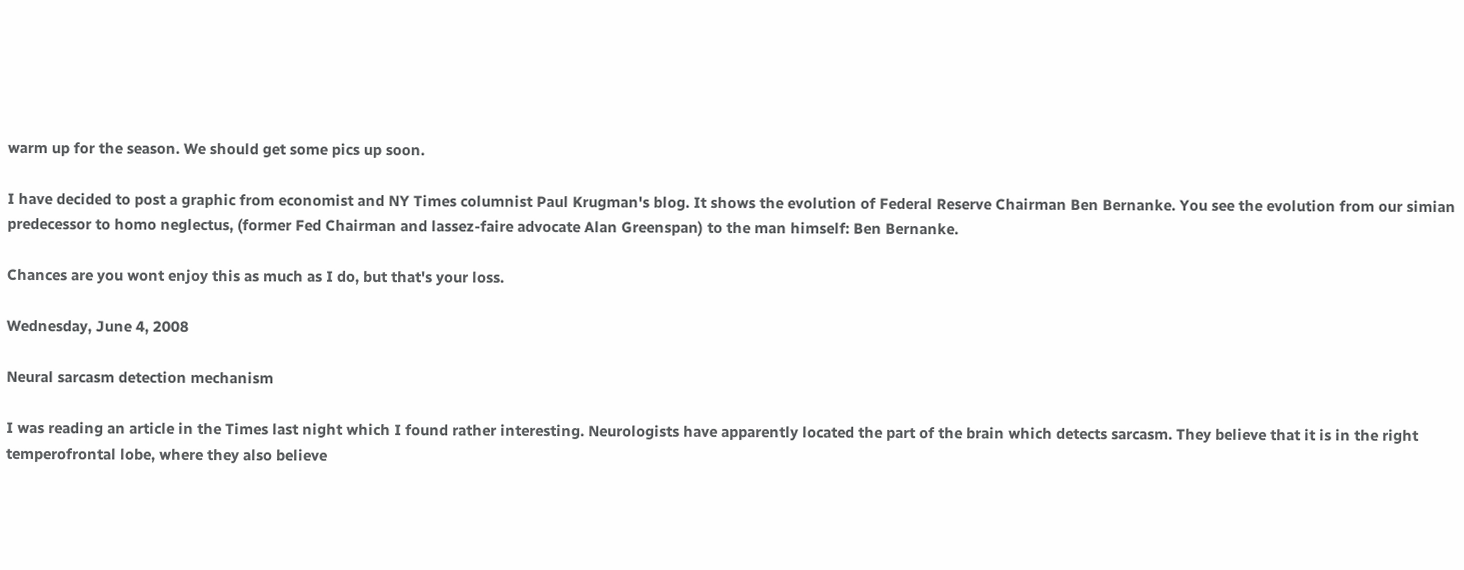warm up for the season. We should get some pics up soon.

I have decided to post a graphic from economist and NY Times columnist Paul Krugman's blog. It shows the evolution of Federal Reserve Chairman Ben Bernanke. You see the evolution from our simian predecessor to homo neglectus, (former Fed Chairman and lassez-faire advocate Alan Greenspan) to the man himself: Ben Bernanke.

Chances are you wont enjoy this as much as I do, but that's your loss.

Wednesday, June 4, 2008

Neural sarcasm detection mechanism

I was reading an article in the Times last night which I found rather interesting. Neurologists have apparently located the part of the brain which detects sarcasm. They believe that it is in the right temperofrontal lobe, where they also believe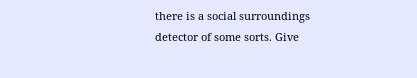there is a social surroundings detector of some sorts. Give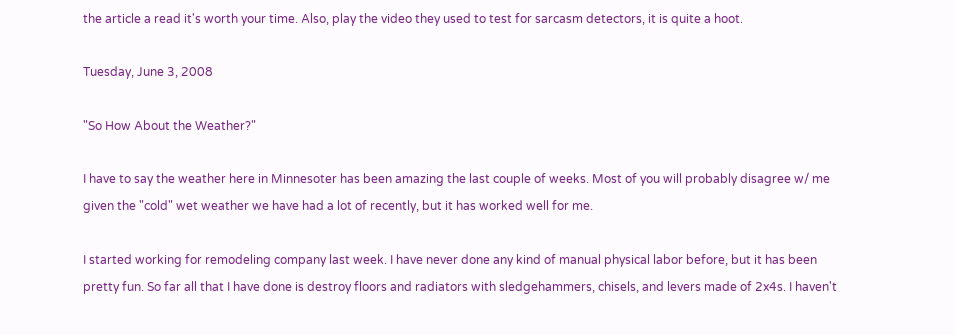the article a read it's worth your time. Also, play the video they used to test for sarcasm detectors, it is quite a hoot.

Tuesday, June 3, 2008

"So How About the Weather?"

I have to say the weather here in Minnesoter has been amazing the last couple of weeks. Most of you will probably disagree w/ me given the "cold" wet weather we have had a lot of recently, but it has worked well for me.

I started working for remodeling company last week. I have never done any kind of manual physical labor before, but it has been pretty fun. So far all that I have done is destroy floors and radiators with sledgehammers, chisels, and levers made of 2x4s. I haven't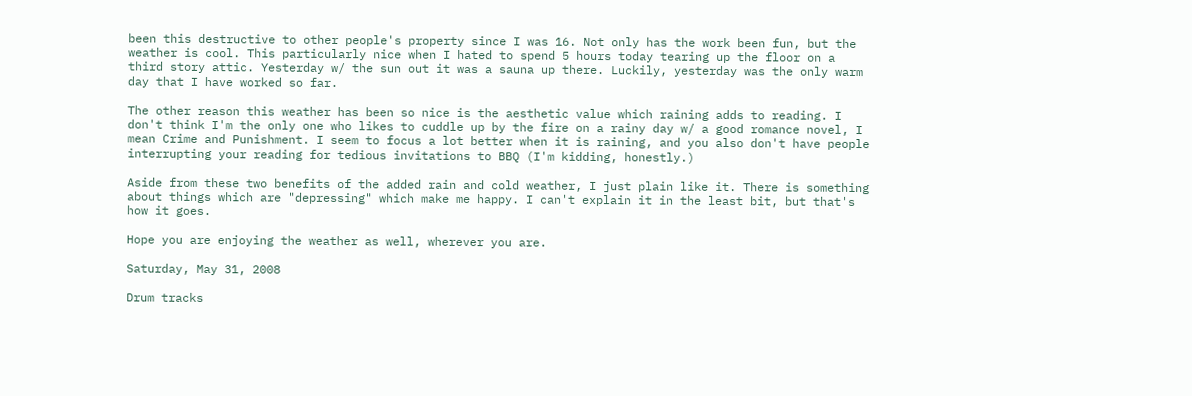been this destructive to other people's property since I was 16. Not only has the work been fun, but the weather is cool. This particularly nice when I hated to spend 5 hours today tearing up the floor on a third story attic. Yesterday w/ the sun out it was a sauna up there. Luckily, yesterday was the only warm day that I have worked so far.

The other reason this weather has been so nice is the aesthetic value which raining adds to reading. I don't think I'm the only one who likes to cuddle up by the fire on a rainy day w/ a good romance novel, I mean Crime and Punishment. I seem to focus a lot better when it is raining, and you also don't have people interrupting your reading for tedious invitations to BBQ (I'm kidding, honestly.)

Aside from these two benefits of the added rain and cold weather, I just plain like it. There is something about things which are "depressing" which make me happy. I can't explain it in the least bit, but that's how it goes.

Hope you are enjoying the weather as well, wherever you are.

Saturday, May 31, 2008

Drum tracks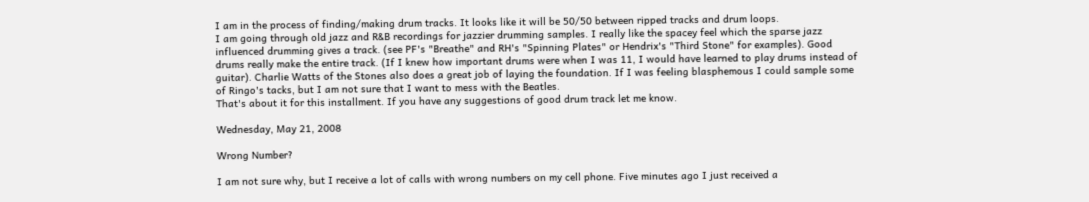I am in the process of finding/making drum tracks. It looks like it will be 50/50 between ripped tracks and drum loops.
I am going through old jazz and R&B recordings for jazzier drumming samples. I really like the spacey feel which the sparse jazz influenced drumming gives a track. (see PF's "Breathe" and RH's "Spinning Plates" or Hendrix's "Third Stone" for examples). Good drums really make the entire track. (If I knew how important drums were when I was 11, I would have learned to play drums instead of guitar). Charlie Watts of the Stones also does a great job of laying the foundation. If I was feeling blasphemous I could sample some of Ringo's tacks, but I am not sure that I want to mess with the Beatles.
That's about it for this installment. If you have any suggestions of good drum track let me know.

Wednesday, May 21, 2008

Wrong Number?

I am not sure why, but I receive a lot of calls with wrong numbers on my cell phone. Five minutes ago I just received a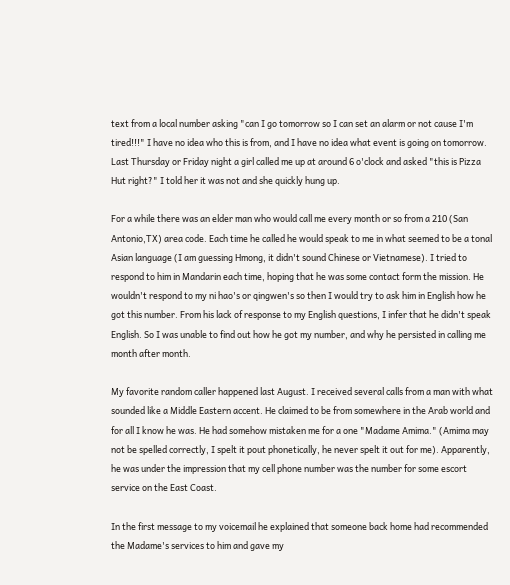text from a local number asking "can I go tomorrow so I can set an alarm or not cause I'm tired!!!" I have no idea who this is from, and I have no idea what event is going on tomorrow. Last Thursday or Friday night a girl called me up at around 6 o'clock and asked "this is Pizza Hut right?" I told her it was not and she quickly hung up.

For a while there was an elder man who would call me every month or so from a 210 (San Antonio,TX) area code. Each time he called he would speak to me in what seemed to be a tonal Asian language (I am guessing Hmong, it didn't sound Chinese or Vietnamese). I tried to respond to him in Mandarin each time, hoping that he was some contact form the mission. He wouldn't respond to my ni hao's or qingwen's so then I would try to ask him in English how he got this number. From his lack of response to my English questions, I infer that he didn't speak English. So I was unable to find out how he got my number, and why he persisted in calling me month after month.

My favorite random caller happened last August. I received several calls from a man with what sounded like a Middle Eastern accent. He claimed to be from somewhere in the Arab world and for all I know he was. He had somehow mistaken me for a one "Madame Amima." (Amima may not be spelled correctly, I spelt it pout phonetically, he never spelt it out for me). Apparently, he was under the impression that my cell phone number was the number for some escort service on the East Coast.

In the first message to my voicemail he explained that someone back home had recommended the Madame's services to him and gave my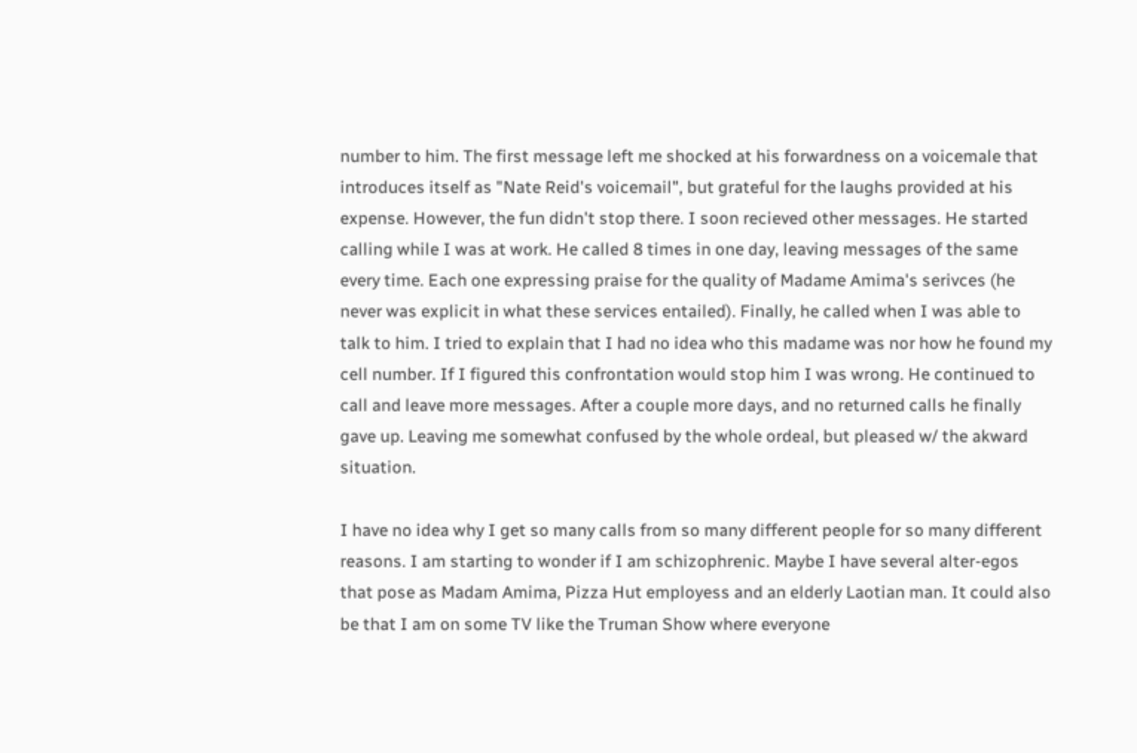number to him. The first message left me shocked at his forwardness on a voicemale that introduces itself as "Nate Reid's voicemail", but grateful for the laughs provided at his expense. However, the fun didn't stop there. I soon recieved other messages. He started calling while I was at work. He called 8 times in one day, leaving messages of the same every time. Each one expressing praise for the quality of Madame Amima's serivces (he never was explicit in what these services entailed). Finally, he called when I was able to talk to him. I tried to explain that I had no idea who this madame was nor how he found my cell number. If I figured this confrontation would stop him I was wrong. He continued to call and leave more messages. After a couple more days, and no returned calls he finally gave up. Leaving me somewhat confused by the whole ordeal, but pleased w/ the akward situation.

I have no idea why I get so many calls from so many different people for so many different reasons. I am starting to wonder if I am schizophrenic. Maybe I have several alter-egos that pose as Madam Amima, Pizza Hut employess and an elderly Laotian man. It could also be that I am on some TV like the Truman Show where everyone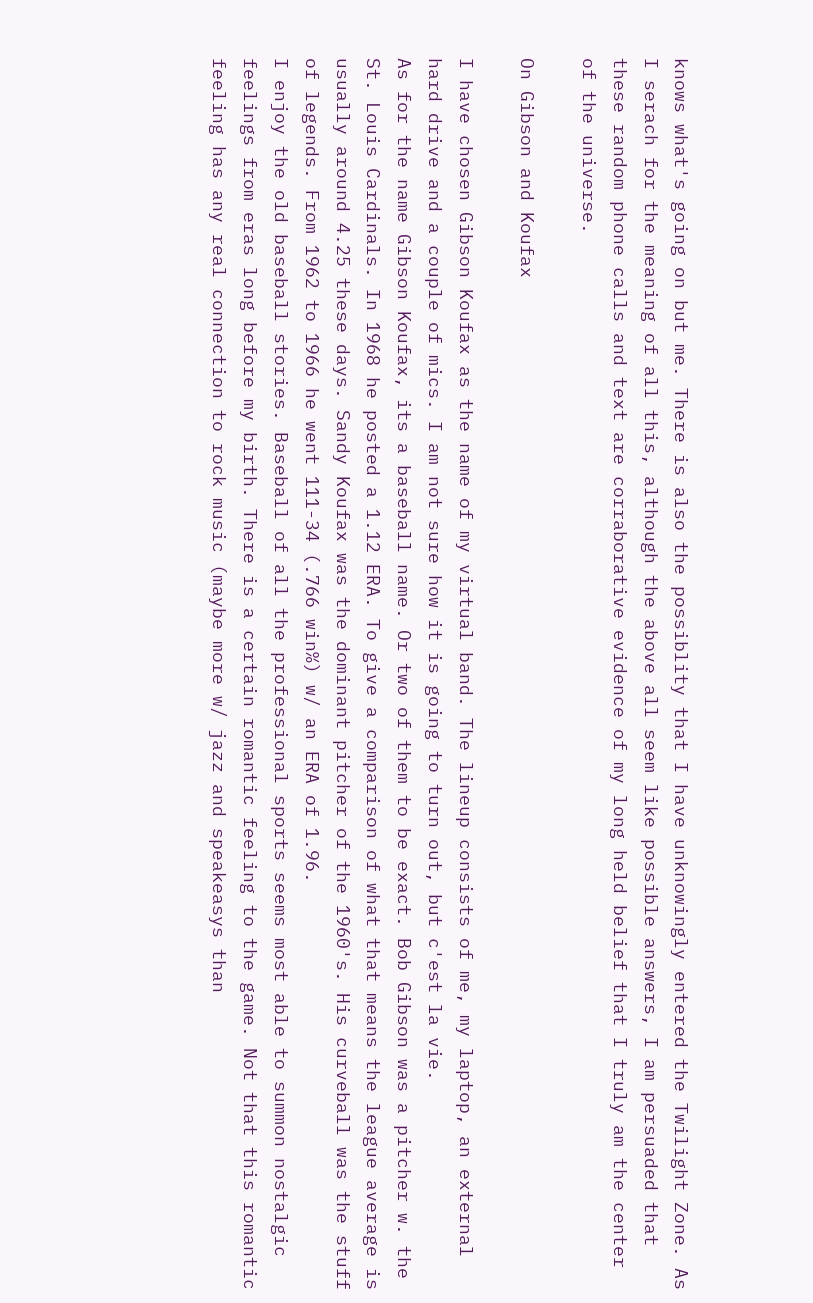knows what's going on but me. There is also the possiblity that I have unknowingly entered the Twilight Zone. As I serach for the meaning of all this, although the above all seem like possible answers, I am persuaded that these random phone calls and text are corraborative evidence of my long held belief that I truly am the center of the universe.

On Gibson and Koufax

I have chosen Gibson Koufax as the name of my virtual band. The lineup consists of me, my laptop, an external hard drive and a couple of mics. I am not sure how it is going to turn out, but c'est la vie.
As for the name Gibson Koufax, its a baseball name. Or two of them to be exact. Bob Gibson was a pitcher w. the St. Louis Cardinals. In 1968 he posted a 1.12 ERA. To give a comparison of what that means the league average is usually around 4.25 these days. Sandy Koufax was the dominant pitcher of the 1960's. His curveball was the stuff of legends. From 1962 to 1966 he went 111-34 (.766 win%) w/ an ERA of 1.96.
I enjoy the old baseball stories. Baseball of all the professional sports seems most able to summon nostalgic feelings from eras long before my birth. There is a certain romantic feeling to the game. Not that this romantic feeling has any real connection to rock music (maybe more w/ jazz and speakeasys than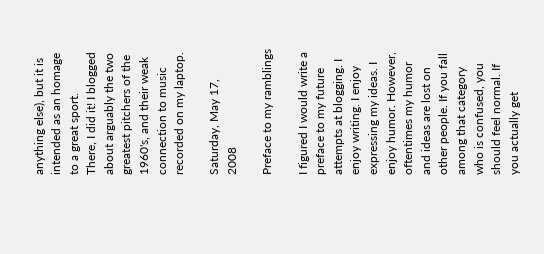anything else), but it is intended as an homage to a great sport.
There, I did it! I blogged about arguably the two greatest pitchers of the 1960's, and their weak connection to music recorded on my laptop.

Saturday, May 17, 2008

Preface to my ramblings

I figured I would write a preface to my future attempts at blogging. I enjoy writing. I enjoy expressing my ideas. I enjoy humor. However, oftentimes my humor and ideas are lost on other people. If you fall among that category who is confused, you should feel normal. If you actually get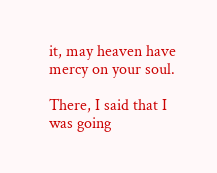it, may heaven have mercy on your soul.

There, I said that I was going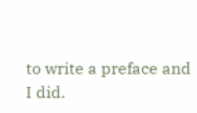to write a preface and I did.